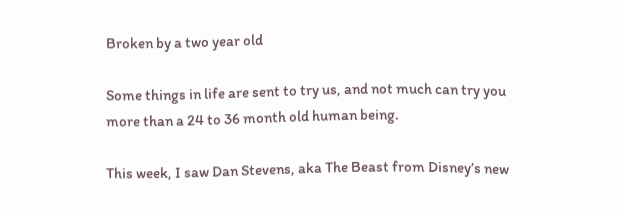Broken by a two year old

Some things in life are sent to try us, and not much can try you more than a 24 to 36 month old human being.

This week, I saw Dan Stevens, aka The Beast from Disney’s new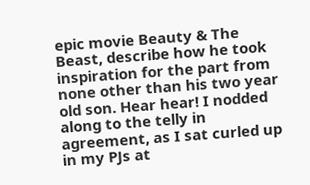epic movie Beauty & The Beast, describe how he took inspiration for the part from none other than his two year old son. Hear hear! I nodded along to the telly in agreement, as I sat curled up in my PJs at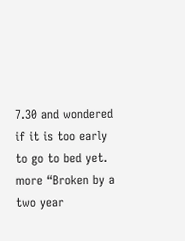7.30 and wondered if it is too early to go to bed yet. more “Broken by a two year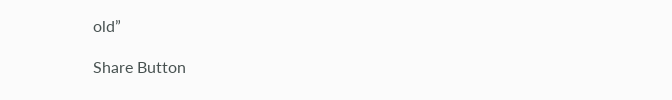old”

Share Button